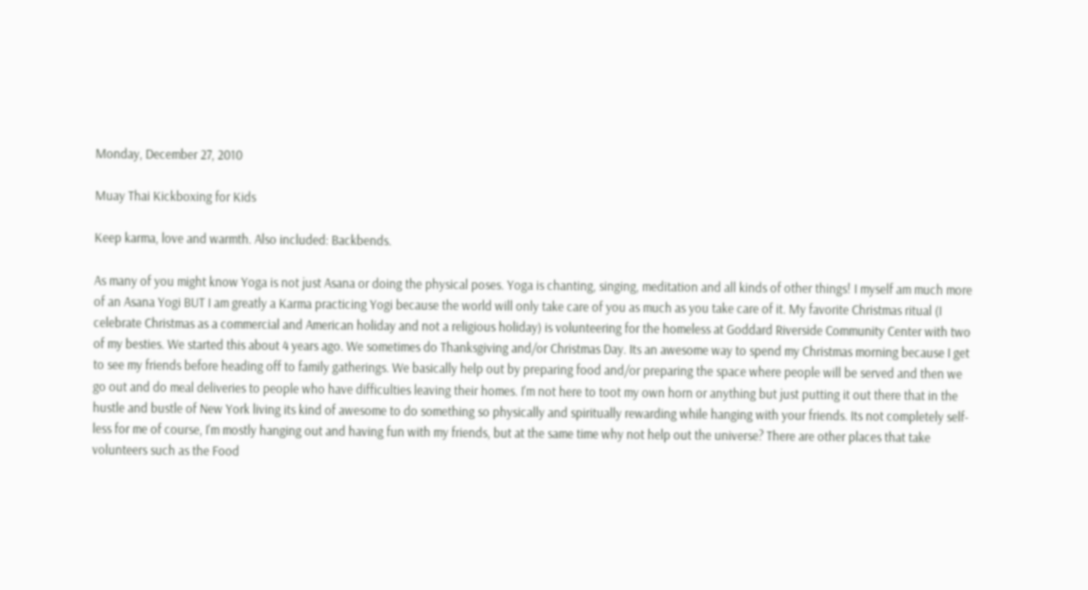Monday, December 27, 2010

Muay Thai Kickboxing for Kids

Keep karma, love and warmth. Also included: Backbends.

As many of you might know Yoga is not just Asana or doing the physical poses. Yoga is chanting, singing, meditation and all kinds of other things! I myself am much more of an Asana Yogi BUT I am greatly a Karma practicing Yogi because the world will only take care of you as much as you take care of it. My favorite Christmas ritual (I celebrate Christmas as a commercial and American holiday and not a religious holiday) is volunteering for the homeless at Goddard Riverside Community Center with two of my besties. We started this about 4 years ago. We sometimes do Thanksgiving and/or Christmas Day. Its an awesome way to spend my Christmas morning because I get to see my friends before heading off to family gatherings. We basically help out by preparing food and/or preparing the space where people will be served and then we go out and do meal deliveries to people who have difficulties leaving their homes. I'm not here to toot my own horn or anything but just putting it out there that in the hustle and bustle of New York living its kind of awesome to do something so physically and spiritually rewarding while hanging with your friends. Its not completely self-less for me of course, I'm mostly hanging out and having fun with my friends, but at the same time why not help out the universe? There are other places that take volunteers such as the Food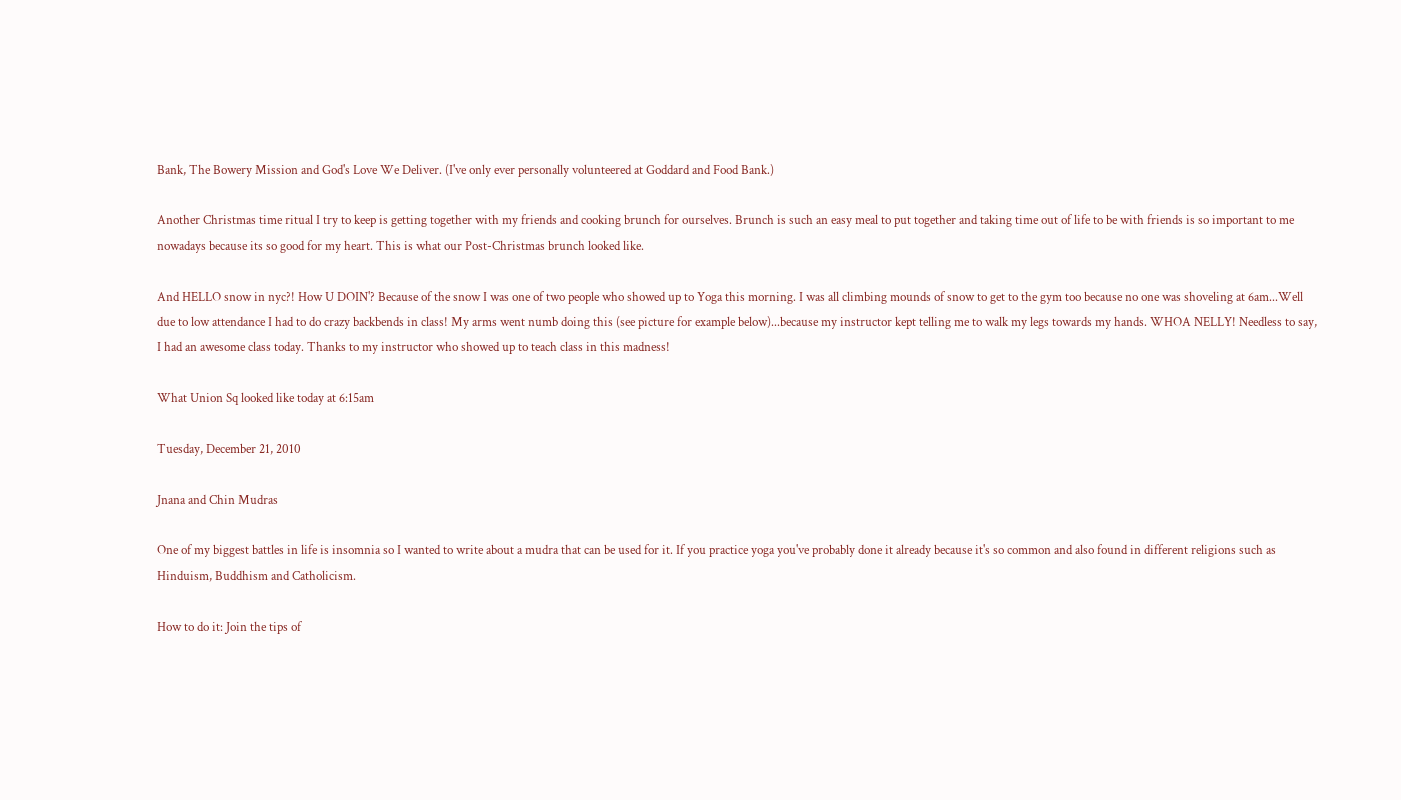Bank, The Bowery Mission and God's Love We Deliver. (I've only ever personally volunteered at Goddard and Food Bank.)

Another Christmas time ritual I try to keep is getting together with my friends and cooking brunch for ourselves. Brunch is such an easy meal to put together and taking time out of life to be with friends is so important to me nowadays because its so good for my heart. This is what our Post-Christmas brunch looked like.

And HELLO snow in nyc?! How U DOIN'? Because of the snow I was one of two people who showed up to Yoga this morning. I was all climbing mounds of snow to get to the gym too because no one was shoveling at 6am...Well due to low attendance I had to do crazy backbends in class! My arms went numb doing this (see picture for example below)...because my instructor kept telling me to walk my legs towards my hands. WHOA NELLY! Needless to say, I had an awesome class today. Thanks to my instructor who showed up to teach class in this madness!

What Union Sq looked like today at 6:15am

Tuesday, December 21, 2010

Jnana and Chin Mudras

One of my biggest battles in life is insomnia so I wanted to write about a mudra that can be used for it. If you practice yoga you've probably done it already because it's so common and also found in different religions such as Hinduism, Buddhism and Catholicism.

How to do it: Join the tips of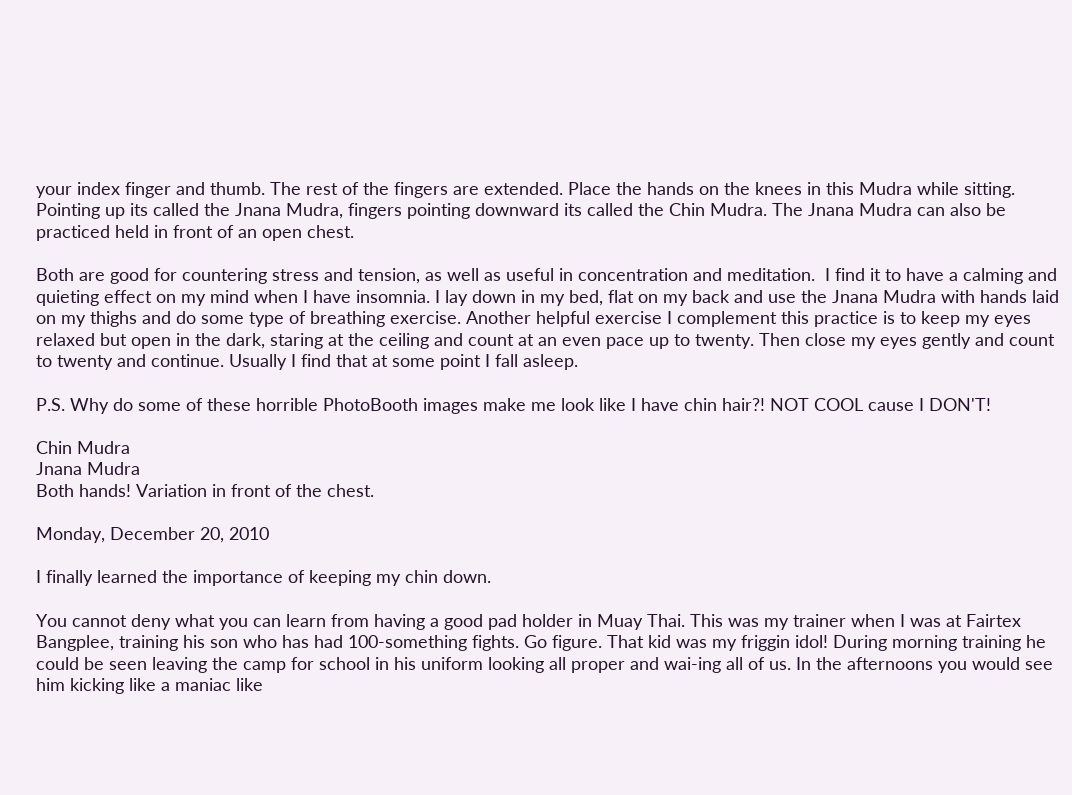your index finger and thumb. The rest of the fingers are extended. Place the hands on the knees in this Mudra while sitting. Pointing up its called the Jnana Mudra, fingers pointing downward its called the Chin Mudra. The Jnana Mudra can also be practiced held in front of an open chest.

Both are good for countering stress and tension, as well as useful in concentration and meditation.  I find it to have a calming and quieting effect on my mind when I have insomnia. I lay down in my bed, flat on my back and use the Jnana Mudra with hands laid on my thighs and do some type of breathing exercise. Another helpful exercise I complement this practice is to keep my eyes relaxed but open in the dark, staring at the ceiling and count at an even pace up to twenty. Then close my eyes gently and count to twenty and continue. Usually I find that at some point I fall asleep.

P.S. Why do some of these horrible PhotoBooth images make me look like I have chin hair?! NOT COOL cause I DON'T!

Chin Mudra
Jnana Mudra
Both hands! Variation in front of the chest.

Monday, December 20, 2010

I finally learned the importance of keeping my chin down.

You cannot deny what you can learn from having a good pad holder in Muay Thai. This was my trainer when I was at Fairtex Bangplee, training his son who has had 100-something fights. Go figure. That kid was my friggin idol! During morning training he could be seen leaving the camp for school in his uniform looking all proper and wai-ing all of us. In the afternoons you would see him kicking like a maniac like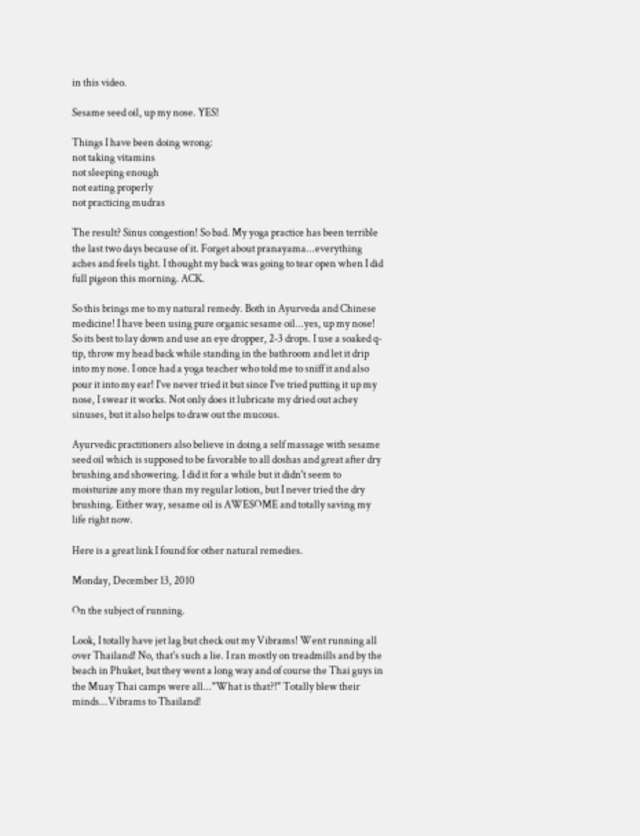in this video.

Sesame seed oil, up my nose. YES!

Things I have been doing wrong:
not taking vitamins
not sleeping enough
not eating properly
not practicing mudras

The result? Sinus congestion! So bad. My yoga practice has been terrible the last two days because of it. Forget about pranayama...everything aches and feels tight. I thought my back was going to tear open when I did full pigeon this morning. ACK.

So this brings me to my natural remedy. Both in Ayurveda and Chinese medicine! I have been using pure organic sesame oil...yes, up my nose! So its best to lay down and use an eye dropper, 2-3 drops. I use a soaked q-tip, throw my head back while standing in the bathroom and let it drip into my nose. I once had a yoga teacher who told me to sniff it and also pour it into my ear! I've never tried it but since I've tried putting it up my nose, I swear it works. Not only does it lubricate my dried out achey sinuses, but it also helps to draw out the mucous.

Ayurvedic practitioners also believe in doing a self massage with sesame seed oil which is supposed to be favorable to all doshas and great after dry brushing and showering. I did it for a while but it didn't seem to moisturize any more than my regular lotion, but I never tried the dry brushing. Either way, sesame oil is AWESOME and totally saving my life right now.

Here is a great link I found for other natural remedies.

Monday, December 13, 2010

On the subject of running.

Look, I totally have jet lag but check out my Vibrams! Went running all over Thailand! No, that's such a lie. I ran mostly on treadmills and by the beach in Phuket, but they went a long way and of course the Thai guys in the Muay Thai camps were all..."What is that?!" Totally blew their minds...Vibrams to Thailand!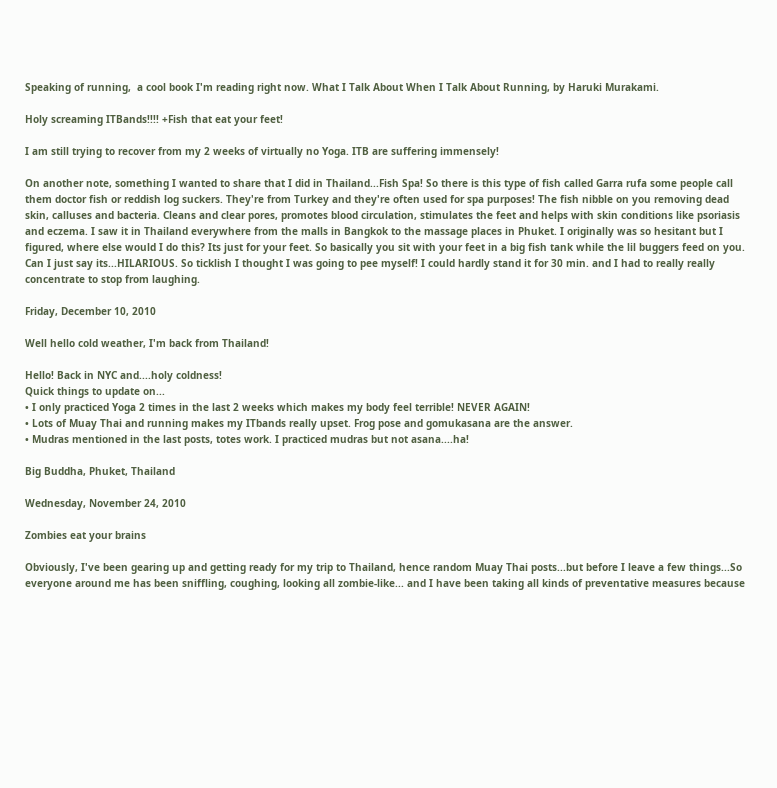Speaking of running,  a cool book I'm reading right now. What I Talk About When I Talk About Running, by Haruki Murakami.

Holy screaming ITBands!!!! +Fish that eat your feet!

I am still trying to recover from my 2 weeks of virtually no Yoga. ITB are suffering immensely!

On another note, something I wanted to share that I did in Thailand...Fish Spa! So there is this type of fish called Garra rufa some people call them doctor fish or reddish log suckers. They're from Turkey and they're often used for spa purposes! The fish nibble on you removing dead skin, calluses and bacteria. Cleans and clear pores, promotes blood circulation, stimulates the feet and helps with skin conditions like psoriasis and eczema. I saw it in Thailand everywhere from the malls in Bangkok to the massage places in Phuket. I originally was so hesitant but I figured, where else would I do this? Its just for your feet. So basically you sit with your feet in a big fish tank while the lil buggers feed on you. Can I just say its...HILARIOUS. So ticklish I thought I was going to pee myself! I could hardly stand it for 30 min. and I had to really really concentrate to stop from laughing.

Friday, December 10, 2010

Well hello cold weather, I'm back from Thailand!

Hello! Back in NYC and....holy coldness!
Quick things to update on...
• I only practiced Yoga 2 times in the last 2 weeks which makes my body feel terrible! NEVER AGAIN!
• Lots of Muay Thai and running makes my ITbands really upset. Frog pose and gomukasana are the answer.
• Mudras mentioned in the last posts, totes work. I practiced mudras but not asana....ha!

Big Buddha, Phuket, Thailand

Wednesday, November 24, 2010

Zombies eat your brains

Obviously, I've been gearing up and getting ready for my trip to Thailand, hence random Muay Thai posts...but before I leave a few things...So everyone around me has been sniffling, coughing, looking all zombie-like... and I have been taking all kinds of preventative measures because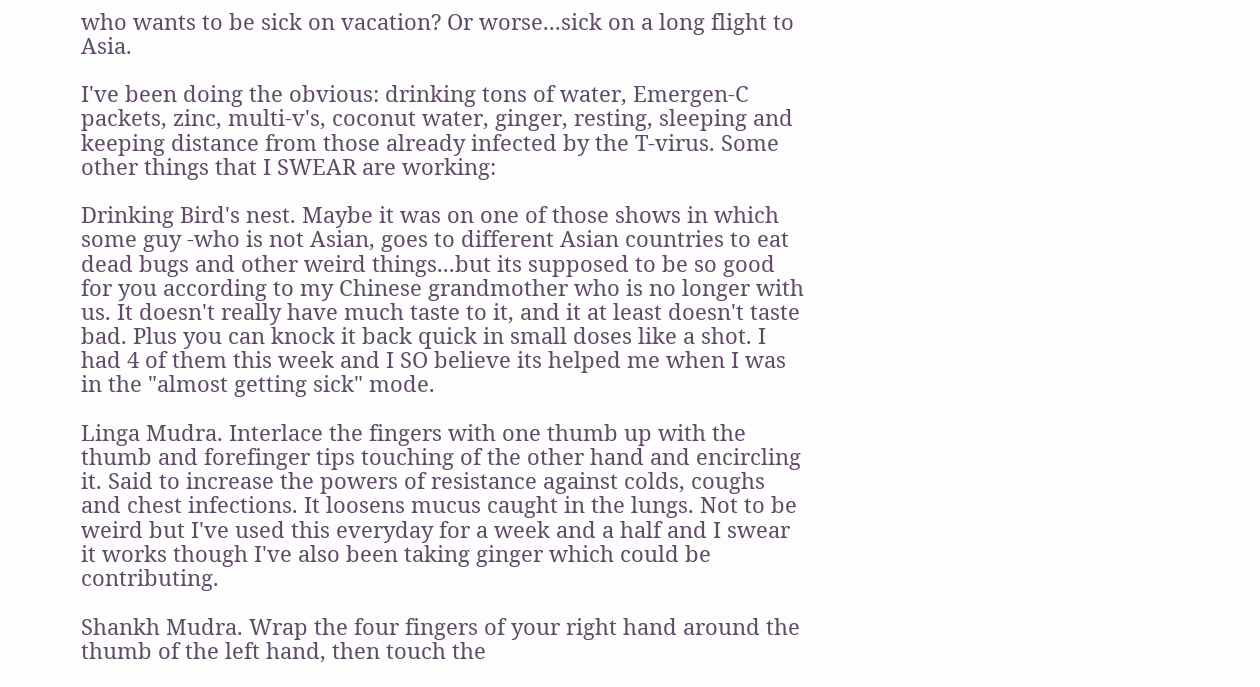who wants to be sick on vacation? Or worse...sick on a long flight to Asia.

I've been doing the obvious: drinking tons of water, Emergen-C packets, zinc, multi-v's, coconut water, ginger, resting, sleeping and keeping distance from those already infected by the T-virus. Some other things that I SWEAR are working:

Drinking Bird's nest. Maybe it was on one of those shows in which some guy -who is not Asian, goes to different Asian countries to eat dead bugs and other weird things...but its supposed to be so good for you according to my Chinese grandmother who is no longer with us. It doesn't really have much taste to it, and it at least doesn't taste bad. Plus you can knock it back quick in small doses like a shot. I had 4 of them this week and I SO believe its helped me when I was in the "almost getting sick" mode.

Linga Mudra. Interlace the fingers with one thumb up with the thumb and forefinger tips touching of the other hand and encircling it. Said to increase the powers of resistance against colds, coughs and chest infections. It loosens mucus caught in the lungs. Not to be weird but I've used this everyday for a week and a half and I swear it works though I've also been taking ginger which could be contributing.

Shankh Mudra. Wrap the four fingers of your right hand around the thumb of the left hand, then touch the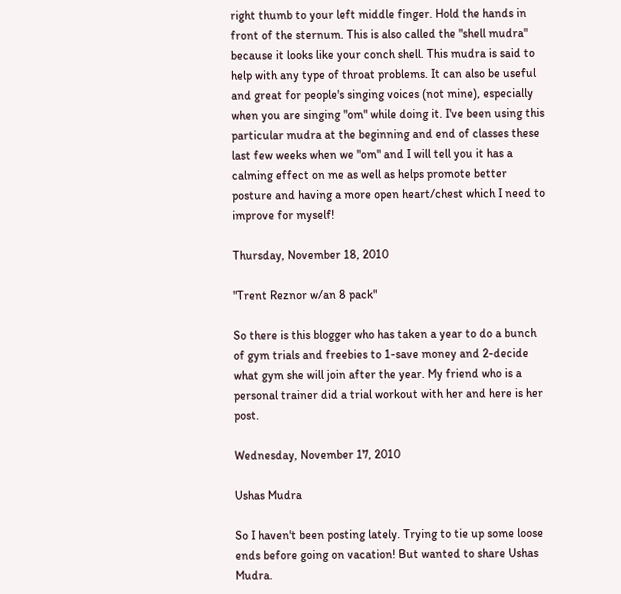right thumb to your left middle finger. Hold the hands in front of the sternum. This is also called the "shell mudra" because it looks like your conch shell. This mudra is said to help with any type of throat problems. It can also be useful and great for people's singing voices (not mine), especially when you are singing "om" while doing it. I've been using this particular mudra at the beginning and end of classes these last few weeks when we "om" and I will tell you it has a calming effect on me as well as helps promote better posture and having a more open heart/chest which I need to improve for myself!

Thursday, November 18, 2010

"Trent Reznor w/an 8 pack"

So there is this blogger who has taken a year to do a bunch of gym trials and freebies to 1-save money and 2-decide what gym she will join after the year. My friend who is a personal trainer did a trial workout with her and here is her post.

Wednesday, November 17, 2010

Ushas Mudra

So I haven't been posting lately. Trying to tie up some loose ends before going on vacation! But wanted to share Ushas Mudra.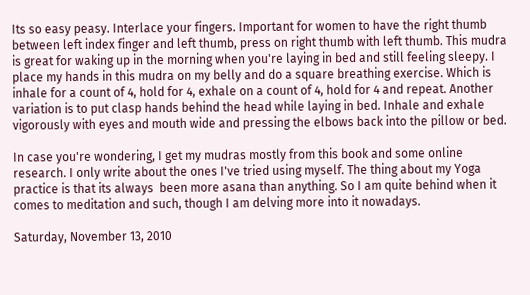Its so easy peasy. Interlace your fingers. Important for women to have the right thumb between left index finger and left thumb, press on right thumb with left thumb. This mudra is great for waking up in the morning when you're laying in bed and still feeling sleepy. I place my hands in this mudra on my belly and do a square breathing exercise. Which is inhale for a count of 4, hold for 4, exhale on a count of 4, hold for 4 and repeat. Another variation is to put clasp hands behind the head while laying in bed. Inhale and exhale vigorously with eyes and mouth wide and pressing the elbows back into the pillow or bed.

In case you're wondering, I get my mudras mostly from this book and some online research. I only write about the ones I've tried using myself. The thing about my Yoga practice is that its always  been more asana than anything. So I am quite behind when it comes to meditation and such, though I am delving more into it nowadays.

Saturday, November 13, 2010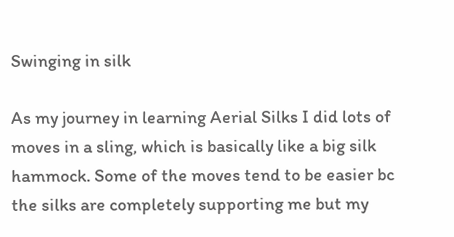Swinging in silk

As my journey in learning Aerial Silks I did lots of moves in a sling, which is basically like a big silk hammock. Some of the moves tend to be easier bc the silks are completely supporting me but my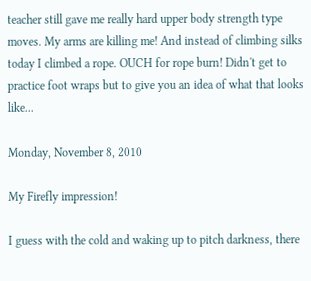teacher still gave me really hard upper body strength type moves. My arms are killing me! And instead of climbing silks today I climbed a rope. OUCH for rope burn! Didn't get to practice foot wraps but to give you an idea of what that looks like...

Monday, November 8, 2010

My Firefly impression!

I guess with the cold and waking up to pitch darkness, there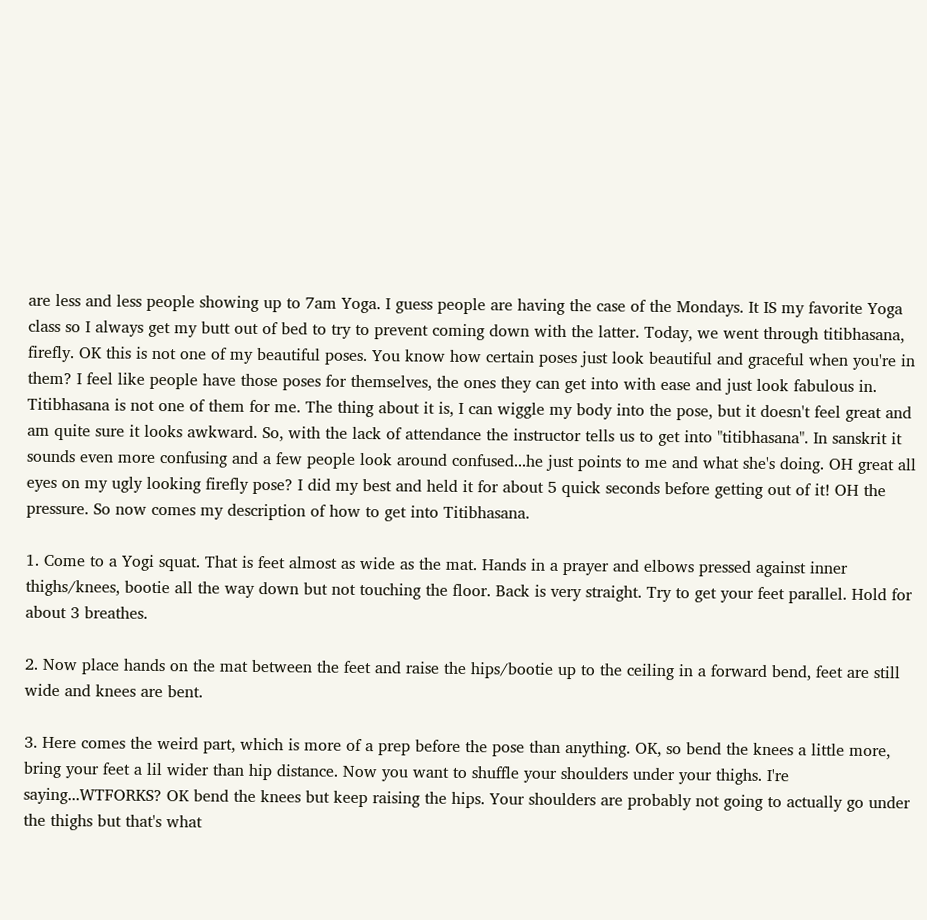are less and less people showing up to 7am Yoga. I guess people are having the case of the Mondays. It IS my favorite Yoga class so I always get my butt out of bed to try to prevent coming down with the latter. Today, we went through titibhasana, firefly. OK this is not one of my beautiful poses. You know how certain poses just look beautiful and graceful when you're in them? I feel like people have those poses for themselves, the ones they can get into with ease and just look fabulous in. Titibhasana is not one of them for me. The thing about it is, I can wiggle my body into the pose, but it doesn't feel great and am quite sure it looks awkward. So, with the lack of attendance the instructor tells us to get into "titibhasana". In sanskrit it sounds even more confusing and a few people look around confused...he just points to me and what she's doing. OH great all eyes on my ugly looking firefly pose? I did my best and held it for about 5 quick seconds before getting out of it! OH the pressure. So now comes my description of how to get into Titibhasana.

1. Come to a Yogi squat. That is feet almost as wide as the mat. Hands in a prayer and elbows pressed against inner thighs/knees, bootie all the way down but not touching the floor. Back is very straight. Try to get your feet parallel. Hold for about 3 breathes.

2. Now place hands on the mat between the feet and raise the hips/bootie up to the ceiling in a forward bend, feet are still wide and knees are bent.

3. Here comes the weird part, which is more of a prep before the pose than anything. OK, so bend the knees a little more, bring your feet a lil wider than hip distance. Now you want to shuffle your shoulders under your thighs. I're saying...WTFORKS? OK bend the knees but keep raising the hips. Your shoulders are probably not going to actually go under the thighs but that's what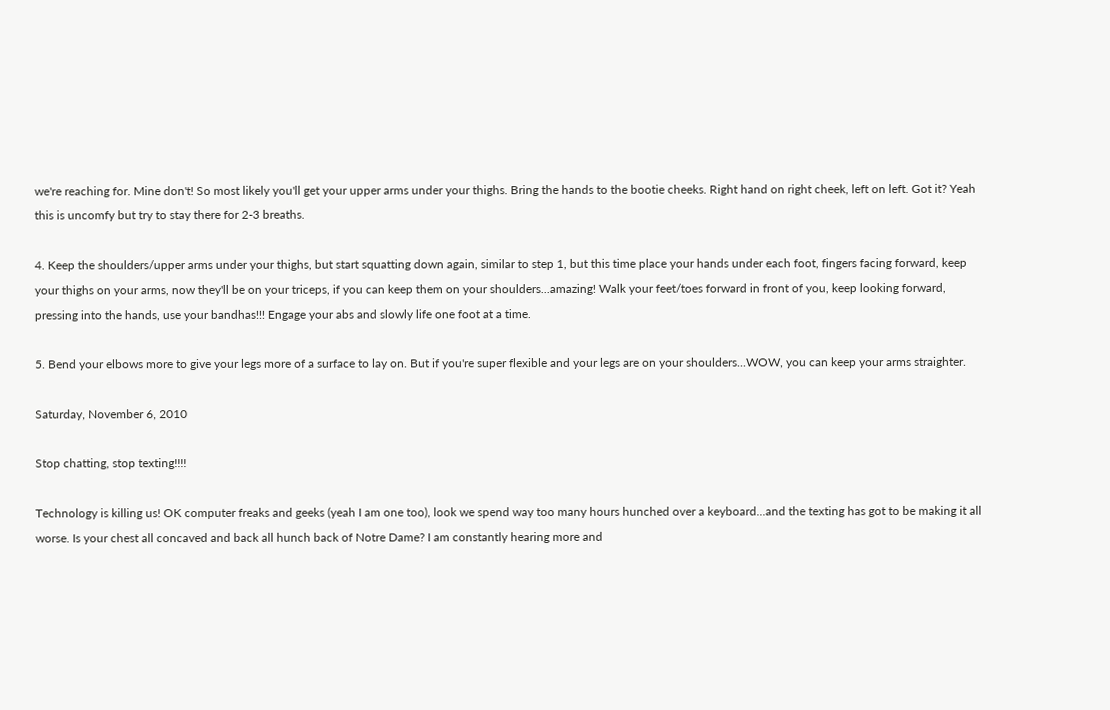we're reaching for. Mine don't! So most likely you'll get your upper arms under your thighs. Bring the hands to the bootie cheeks. Right hand on right cheek, left on left. Got it? Yeah this is uncomfy but try to stay there for 2-3 breaths.

4. Keep the shoulders/upper arms under your thighs, but start squatting down again, similar to step 1, but this time place your hands under each foot, fingers facing forward, keep your thighs on your arms, now they'll be on your triceps, if you can keep them on your shoulders...amazing! Walk your feet/toes forward in front of you, keep looking forward, pressing into the hands, use your bandhas!!! Engage your abs and slowly life one foot at a time.

5. Bend your elbows more to give your legs more of a surface to lay on. But if you're super flexible and your legs are on your shoulders...WOW, you can keep your arms straighter.

Saturday, November 6, 2010

Stop chatting, stop texting!!!!

Technology is killing us! OK computer freaks and geeks (yeah I am one too), look we spend way too many hours hunched over a keyboard...and the texting has got to be making it all worse. Is your chest all concaved and back all hunch back of Notre Dame? I am constantly hearing more and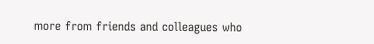more from friends and colleagues who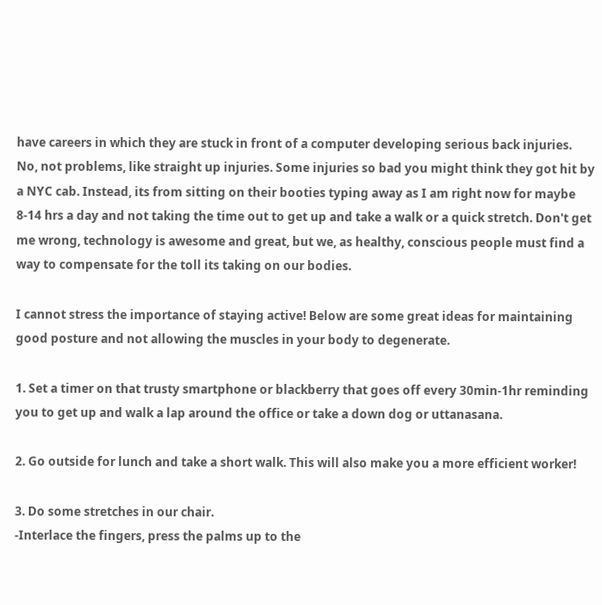have careers in which they are stuck in front of a computer developing serious back injuries. No, not problems, like straight up injuries. Some injuries so bad you might think they got hit by a NYC cab. Instead, its from sitting on their booties typing away as I am right now for maybe 8-14 hrs a day and not taking the time out to get up and take a walk or a quick stretch. Don't get me wrong, technology is awesome and great, but we, as healthy, conscious people must find a way to compensate for the toll its taking on our bodies.

I cannot stress the importance of staying active! Below are some great ideas for maintaining good posture and not allowing the muscles in your body to degenerate.

1. Set a timer on that trusty smartphone or blackberry that goes off every 30min-1hr reminding you to get up and walk a lap around the office or take a down dog or uttanasana.

2. Go outside for lunch and take a short walk. This will also make you a more efficient worker!

3. Do some stretches in our chair.
-Interlace the fingers, press the palms up to the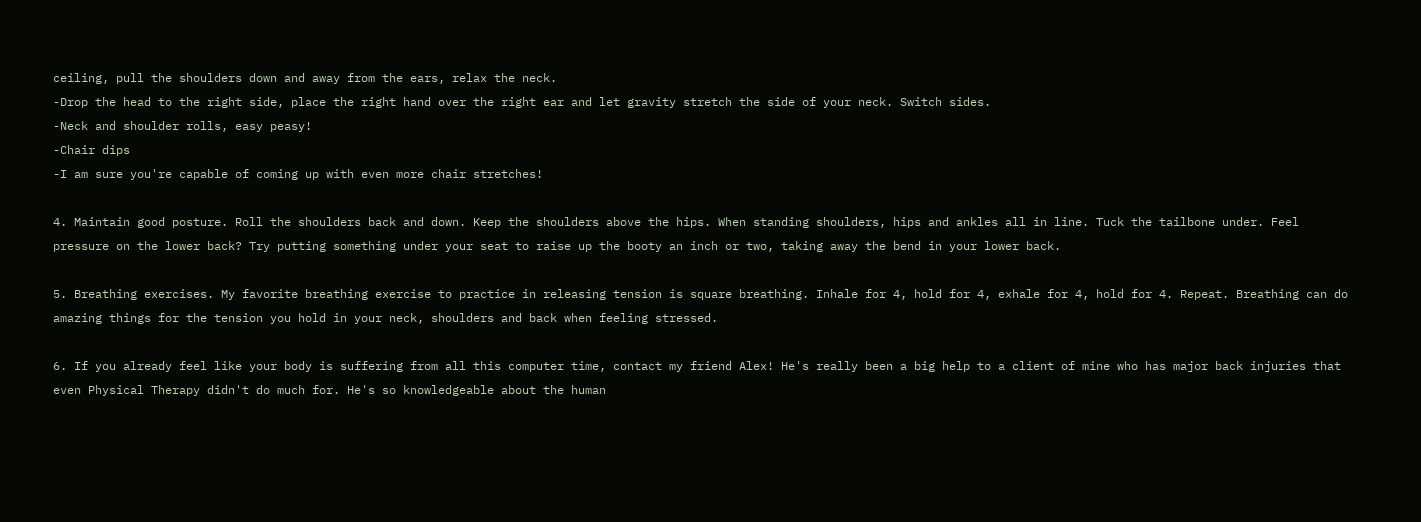ceiling, pull the shoulders down and away from the ears, relax the neck.
-Drop the head to the right side, place the right hand over the right ear and let gravity stretch the side of your neck. Switch sides.
-Neck and shoulder rolls, easy peasy!
-Chair dips
-I am sure you're capable of coming up with even more chair stretches!

4. Maintain good posture. Roll the shoulders back and down. Keep the shoulders above the hips. When standing shoulders, hips and ankles all in line. Tuck the tailbone under. Feel pressure on the lower back? Try putting something under your seat to raise up the booty an inch or two, taking away the bend in your lower back.

5. Breathing exercises. My favorite breathing exercise to practice in releasing tension is square breathing. Inhale for 4, hold for 4, exhale for 4, hold for 4. Repeat. Breathing can do amazing things for the tension you hold in your neck, shoulders and back when feeling stressed.

6. If you already feel like your body is suffering from all this computer time, contact my friend Alex! He's really been a big help to a client of mine who has major back injuries that even Physical Therapy didn't do much for. He's so knowledgeable about the human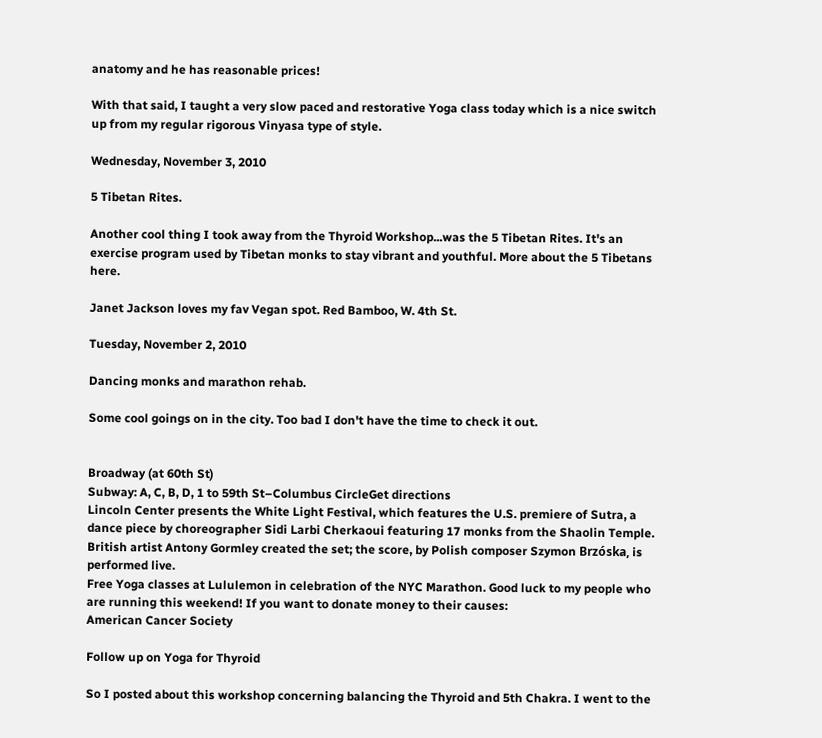anatomy and he has reasonable prices!

With that said, I taught a very slow paced and restorative Yoga class today which is a nice switch up from my regular rigorous Vinyasa type of style.

Wednesday, November 3, 2010

5 Tibetan Rites.

Another cool thing I took away from the Thyroid Workshop...was the 5 Tibetan Rites. It's an exercise program used by Tibetan monks to stay vibrant and youthful. More about the 5 Tibetans here.

Janet Jackson loves my fav Vegan spot. Red Bamboo, W. 4th St.

Tuesday, November 2, 2010

Dancing monks and marathon rehab.

Some cool goings on in the city. Too bad I don't have the time to check it out.


Broadway (at 60th St)
Subway: A, C, B, D, 1 to 59th St–Columbus CircleGet directions
Lincoln Center presents the White Light Festival, which features the U.S. premiere of Sutra, a dance piece by choreographer Sidi Larbi Cherkaoui featuring 17 monks from the Shaolin Temple. British artist Antony Gormley created the set; the score, by Polish composer Szymon Brzóska, is performed live.
Free Yoga classes at Lululemon in celebration of the NYC Marathon. Good luck to my people who are running this weekend! If you want to donate money to their causes:
American Cancer Society

Follow up on Yoga for Thyroid

So I posted about this workshop concerning balancing the Thyroid and 5th Chakra. I went to the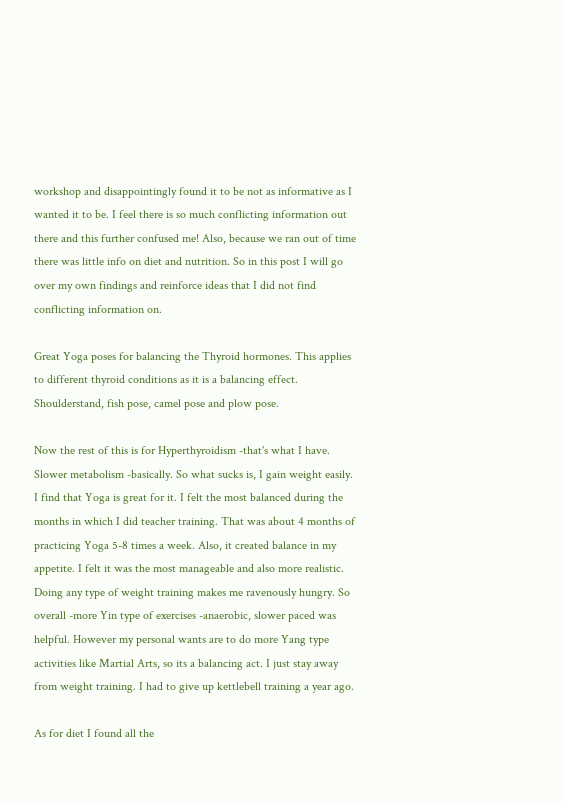workshop and disappointingly found it to be not as informative as I wanted it to be. I feel there is so much conflicting information out there and this further confused me! Also, because we ran out of time there was little info on diet and nutrition. So in this post I will go over my own findings and reinforce ideas that I did not find conflicting information on.

Great Yoga poses for balancing the Thyroid hormones. This applies to different thyroid conditions as it is a balancing effect. Shoulderstand, fish pose, camel pose and plow pose.

Now the rest of this is for Hyperthyroidism -that's what I have. Slower metabolism -basically. So what sucks is, I gain weight easily. I find that Yoga is great for it. I felt the most balanced during the months in which I did teacher training. That was about 4 months of practicing Yoga 5-8 times a week. Also, it created balance in my appetite. I felt it was the most manageable and also more realistic. Doing any type of weight training makes me ravenously hungry. So overall -more Yin type of exercises -anaerobic, slower paced was helpful. However my personal wants are to do more Yang type activities like Martial Arts, so its a balancing act. I just stay away from weight training. I had to give up kettlebell training a year ago.

As for diet I found all the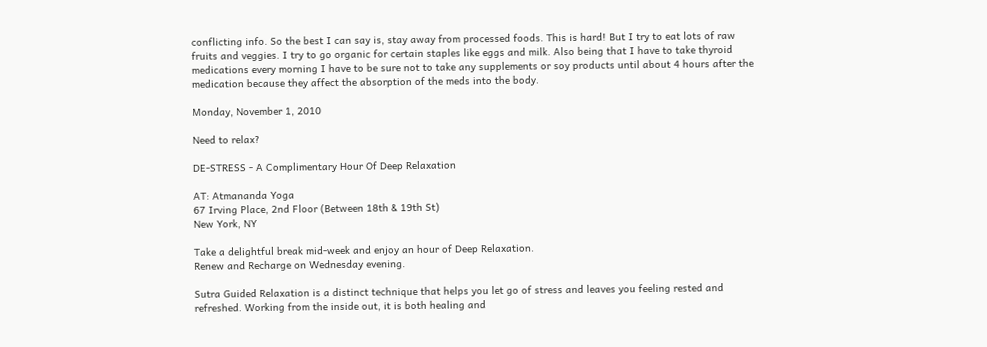conflicting info. So the best I can say is, stay away from processed foods. This is hard! But I try to eat lots of raw fruits and veggies. I try to go organic for certain staples like eggs and milk. Also being that I have to take thyroid medications every morning I have to be sure not to take any supplements or soy products until about 4 hours after the medication because they affect the absorption of the meds into the body.

Monday, November 1, 2010

Need to relax?

DE-STRESS - A Complimentary Hour Of Deep Relaxation

AT: Atmananda Yoga
67 Irving Place, 2nd Floor (Between 18th & 19th St)
New York, NY

Take a delightful break mid-week and enjoy an hour of Deep Relaxation.
Renew and Recharge on Wednesday evening.

Sutra Guided Relaxation is a distinct technique that helps you let go of stress and leaves you feeling rested and refreshed. Working from the inside out, it is both healing and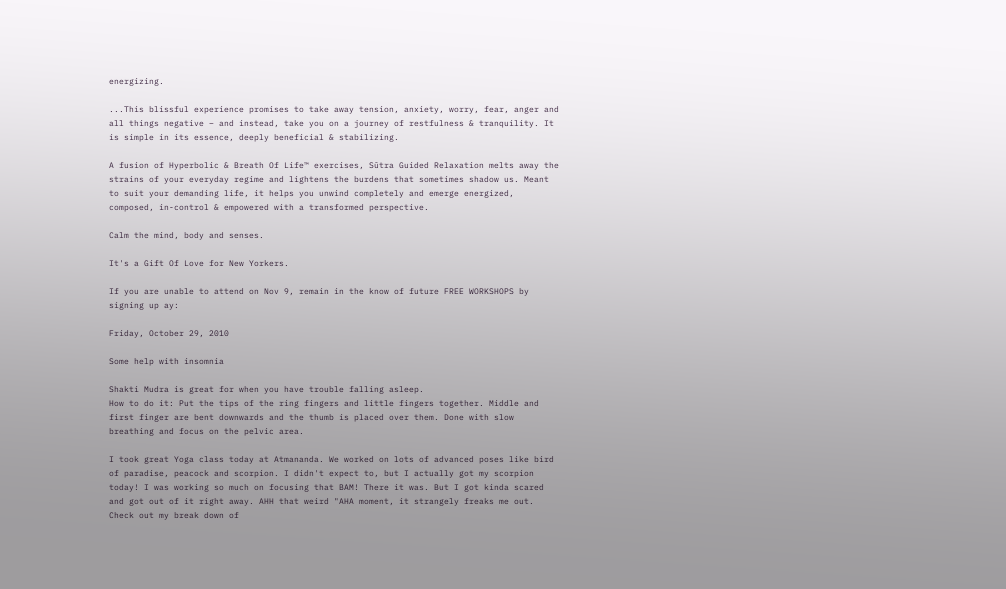energizing.

...This blissful experience promises to take away tension, anxiety, worry, fear, anger and all things negative – and instead, take you on a journey of restfulness & tranquility. It is simple in its essence, deeply beneficial & stabilizing.

A fusion of Hyperbolic & Breath Of Life™ exercises, Sūtra Guided Relaxation melts away the strains of your everyday regime and lightens the burdens that sometimes shadow us. Meant to suit your demanding life, it helps you unwind completely and emerge energized, composed, in-control & empowered with a transformed perspective.

Calm the mind, body and senses.

It's a Gift Of Love for New Yorkers.

If you are unable to attend on Nov 9, remain in the know of future FREE WORKSHOPS by signing up ay:

Friday, October 29, 2010

Some help with insomnia

Shakti Mudra is great for when you have trouble falling asleep.
How to do it: Put the tips of the ring fingers and little fingers together. Middle and first finger are bent downwards and the thumb is placed over them. Done with slow breathing and focus on the pelvic area.

I took great Yoga class today at Atmananda. We worked on lots of advanced poses like bird of paradise, peacock and scorpion. I didn't expect to, but I actually got my scorpion today! I was working so much on focusing that BAM! There it was. But I got kinda scared and got out of it right away. AHH that weird "AHA moment, it strangely freaks me out. Check out my break down of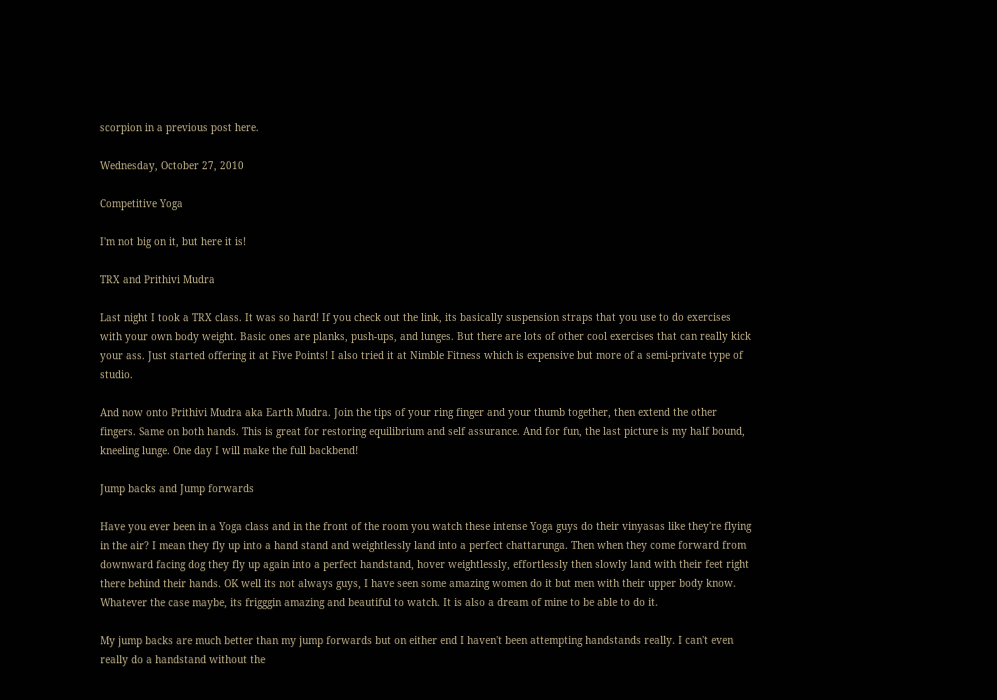scorpion in a previous post here.

Wednesday, October 27, 2010

Competitive Yoga

I'm not big on it, but here it is!

TRX and Prithivi Mudra

Last night I took a TRX class. It was so hard! If you check out the link, its basically suspension straps that you use to do exercises with your own body weight. Basic ones are planks, push-ups, and lunges. But there are lots of other cool exercises that can really kick your ass. Just started offering it at Five Points! I also tried it at Nimble Fitness which is expensive but more of a semi-private type of studio.

And now onto Prithivi Mudra aka Earth Mudra. Join the tips of your ring finger and your thumb together, then extend the other fingers. Same on both hands. This is great for restoring equilibrium and self assurance. And for fun, the last picture is my half bound, kneeling lunge. One day I will make the full backbend!

Jump backs and Jump forwards

Have you ever been in a Yoga class and in the front of the room you watch these intense Yoga guys do their vinyasas like they're flying in the air? I mean they fly up into a hand stand and weightlessly land into a perfect chattarunga. Then when they come forward from downward facing dog they fly up again into a perfect handstand, hover weightlessly, effortlessly then slowly land with their feet right there behind their hands. OK well its not always guys, I have seen some amazing women do it but men with their upper body know. Whatever the case maybe, its frigggin amazing and beautiful to watch. It is also a dream of mine to be able to do it.

My jump backs are much better than my jump forwards but on either end I haven't been attempting handstands really. I can't even really do a handstand without the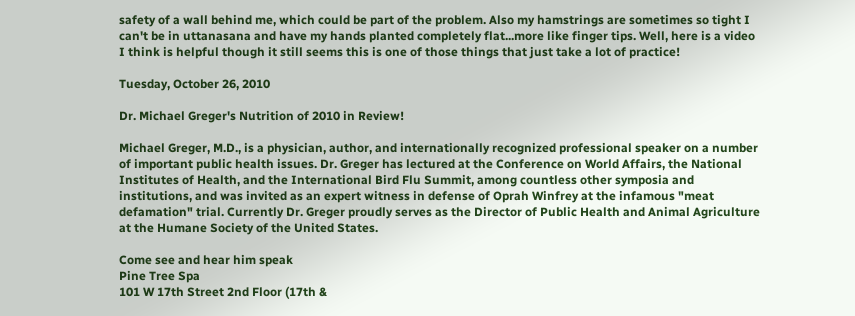safety of a wall behind me, which could be part of the problem. Also my hamstrings are sometimes so tight I can't be in uttanasana and have my hands planted completely flat...more like finger tips. Well, here is a video I think is helpful though it still seems this is one of those things that just take a lot of practice!

Tuesday, October 26, 2010

Dr. Michael Greger's Nutrition of 2010 in Review!

Michael Greger, M.D., is a physician, author, and internationally recognized professional speaker on a number of important public health issues. Dr. Greger has lectured at the Conference on World Affairs, the National Institutes of Health, and the International Bird Flu Summit, among countless other symposia and institutions, and was invited as an expert witness in defense of Oprah Winfrey at the infamous "meat defamation" trial. Currently Dr. Greger proudly serves as the Director of Public Health and Animal Agriculture at the Humane Society of the United States.

Come see and hear him speak
Pine Tree Spa
101 W 17th Street 2nd Floor (17th &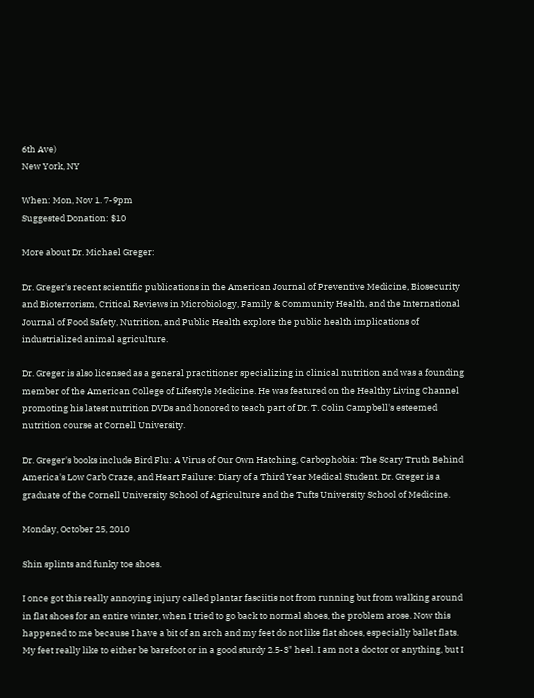6th Ave)
New York, NY

When: Mon, Nov 1. 7-9pm
Suggested Donation: $10

More about Dr. Michael Greger:

Dr. Greger's recent scientific publications in the American Journal of Preventive Medicine, Biosecurity and Bioterrorism, Critical Reviews in Microbiology, Family & Community Health, and the International Journal of Food Safety, Nutrition, and Public Health explore the public health implications of industrialized animal agriculture.

Dr. Greger is also licensed as a general practitioner specializing in clinical nutrition and was a founding member of the American College of Lifestyle Medicine. He was featured on the Healthy Living Channel promoting his latest nutrition DVDs and honored to teach part of Dr. T. Colin Campbell's esteemed nutrition course at Cornell University.

Dr. Greger's books include Bird Flu: A Virus of Our Own Hatching, Carbophobia: The Scary Truth Behind America's Low Carb Craze, and Heart Failure: Diary of a Third Year Medical Student. Dr. Greger is a graduate of the Cornell University School of Agriculture and the Tufts University School of Medicine.

Monday, October 25, 2010

Shin splints and funky toe shoes.

I once got this really annoying injury called plantar fasciitis not from running but from walking around in flat shoes for an entire winter, when I tried to go back to normal shoes, the problem arose. Now this happened to me because I have a bit of an arch and my feet do not like flat shoes, especially ballet flats. My feet really like to either be barefoot or in a good sturdy 2.5-3" heel. I am not a doctor or anything, but I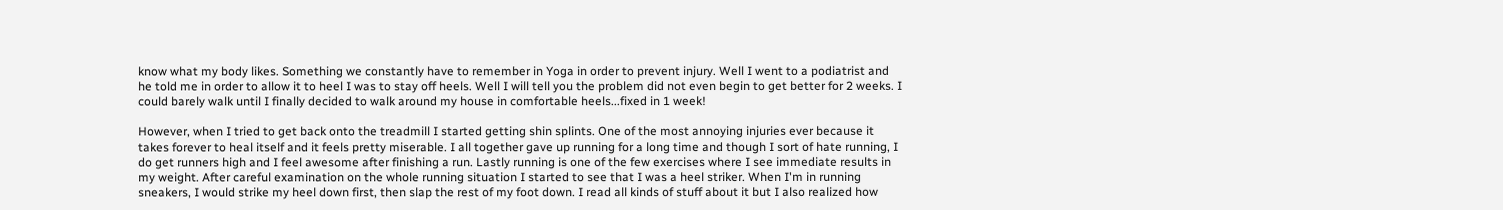know what my body likes. Something we constantly have to remember in Yoga in order to prevent injury. Well I went to a podiatrist and he told me in order to allow it to heel I was to stay off heels. Well I will tell you the problem did not even begin to get better for 2 weeks. I could barely walk until I finally decided to walk around my house in comfortable heels...fixed in 1 week!

However, when I tried to get back onto the treadmill I started getting shin splints. One of the most annoying injuries ever because it takes forever to heal itself and it feels pretty miserable. I all together gave up running for a long time and though I sort of hate running, I do get runners high and I feel awesome after finishing a run. Lastly running is one of the few exercises where I see immediate results in my weight. After careful examination on the whole running situation I started to see that I was a heel striker. When I'm in running sneakers, I would strike my heel down first, then slap the rest of my foot down. I read all kinds of stuff about it but I also realized how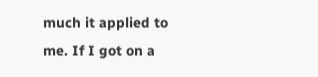much it applied to me. If I got on a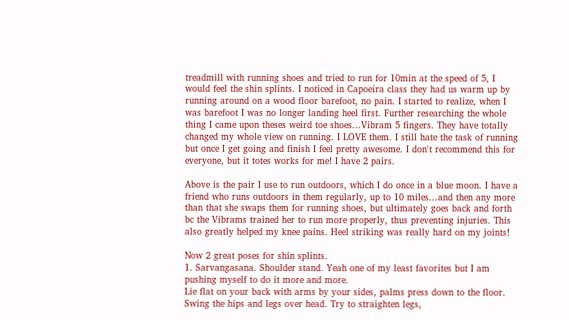treadmill with running shoes and tried to run for 10min at the speed of 5, I would feel the shin splints. I noticed in Capoeira class they had us warm up by running around on a wood floor barefoot, no pain. I started to realize, when I was barefoot I was no longer landing heel first. Further researching the whole thing I came upon theses weird toe shoes...Vibram 5 fingers. They have totally changed my whole view on running. I LOVE them. I still hate the task of running but once I get going and finish I feel pretty awesome. I don't recommend this for everyone, but it totes works for me! I have 2 pairs.

Above is the pair I use to run outdoors, which I do once in a blue moon. I have a friend who runs outdoors in them regularly, up to 10 miles...and then any more than that she swaps them for running shoes, but ultimately goes back and forth bc the Vibrams trained her to run more properly, thus preventing injuries. This also greatly helped my knee pains. Heel striking was really hard on my joints!

Now 2 great poses for shin splints.
1. Sarvangasana. Shoulder stand. Yeah one of my least favorites but I am pushing myself to do it more and more.
Lie flat on your back with arms by your sides, palms press down to the floor. Swing the hips and legs over head. Try to straighten legs,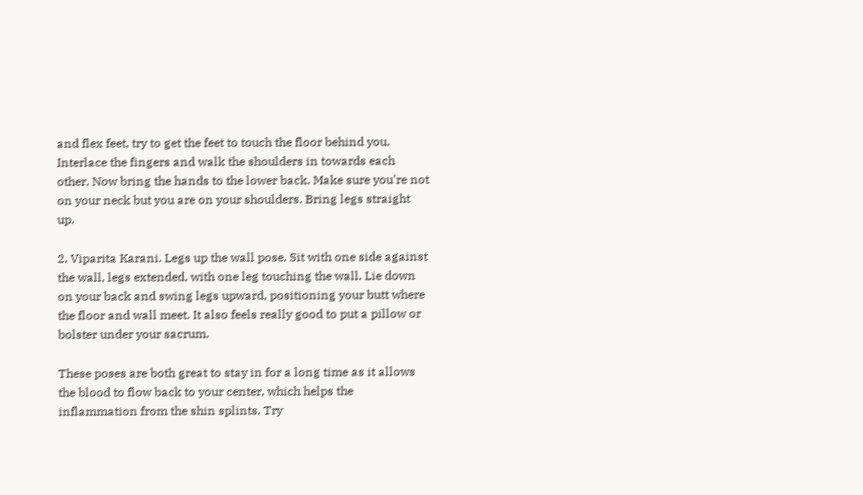and flex feet, try to get the feet to touch the floor behind you. Interlace the fingers and walk the shoulders in towards each other. Now bring the hands to the lower back. Make sure you're not on your neck but you are on your shoulders. Bring legs straight up.

2. Viparita Karani. Legs up the wall pose. Sit with one side against the wall, legs extended, with one leg touching the wall. Lie down on your back and swing legs upward, positioning your butt where the floor and wall meet. It also feels really good to put a pillow or bolster under your sacrum.

These poses are both great to stay in for a long time as it allows the blood to flow back to your center, which helps the inflammation from the shin splints. Try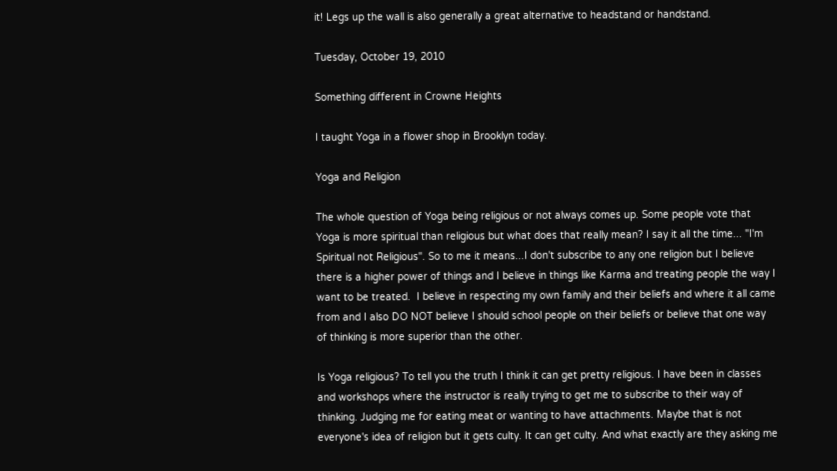it! Legs up the wall is also generally a great alternative to headstand or handstand.

Tuesday, October 19, 2010

Something different in Crowne Heights

I taught Yoga in a flower shop in Brooklyn today.

Yoga and Religion

The whole question of Yoga being religious or not always comes up. Some people vote that Yoga is more spiritual than religious but what does that really mean? I say it all the time... "I'm Spiritual not Religious". So to me it means...I don't subscribe to any one religion but I believe there is a higher power of things and I believe in things like Karma and treating people the way I want to be treated.  I believe in respecting my own family and their beliefs and where it all came from and I also DO NOT believe I should school people on their beliefs or believe that one way of thinking is more superior than the other.

Is Yoga religious? To tell you the truth I think it can get pretty religious. I have been in classes and workshops where the instructor is really trying to get me to subscribe to their way of thinking. Judging me for eating meat or wanting to have attachments. Maybe that is not everyone's idea of religion but it gets culty. It can get culty. And what exactly are they asking me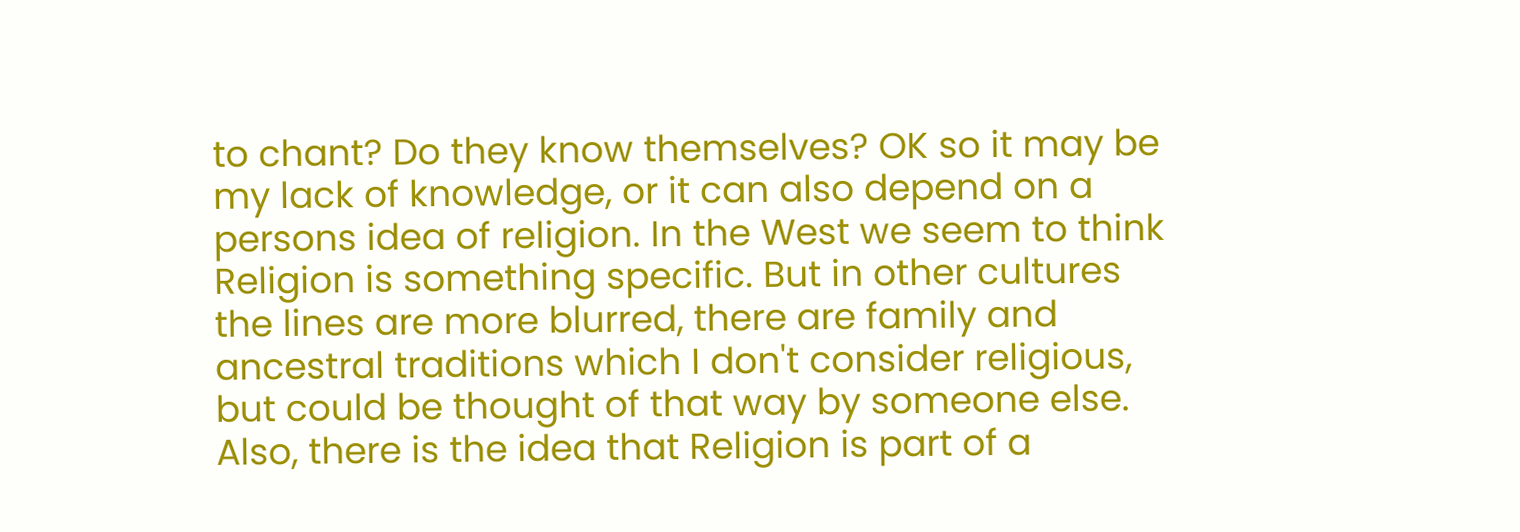to chant? Do they know themselves? OK so it may be my lack of knowledge, or it can also depend on a persons idea of religion. In the West we seem to think Religion is something specific. But in other cultures the lines are more blurred, there are family and ancestral traditions which I don't consider religious, but could be thought of that way by someone else. Also, there is the idea that Religion is part of a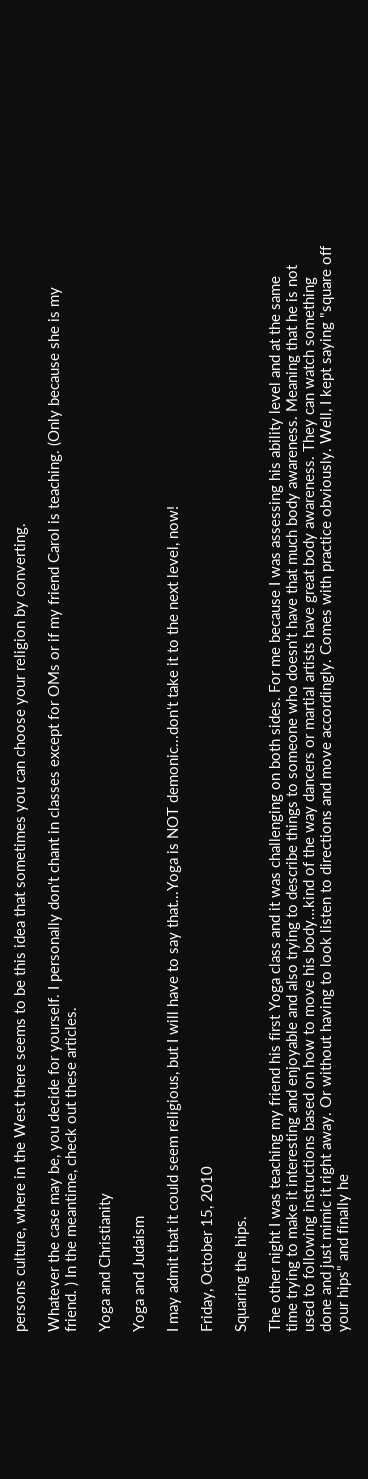persons culture, where in the West there seems to be this idea that sometimes you can choose your religion by converting.

Whatever the case may be, you decide for yourself. I personally don't chant in classes except for OMs or if my friend Carol is teaching. (Only because she is my friend. ) In the meantime, check out these articles.

Yoga and Christianity

Yoga and Judaism

I may admit that it could seem religious, but I will have to say that...Yoga is NOT demonic...don't take it to the next level, now!

Friday, October 15, 2010

Squaring the hips.

The other night I was teaching my friend his first Yoga class and it was challenging on both sides. For me because I was assessing his ability level and at the same time trying to make it interesting and enjoyable and also trying to describe things to someone who doesn't have that much body awareness. Meaning that he is not used to following instructions based on how to move his body...kind of the way dancers or martial artists have great body awareness. They can watch something done and just mimic it right away. Or without having to look listen to directions and move accordingly. Comes with practice obviously. Well, I kept saying "square off your hips" and finally he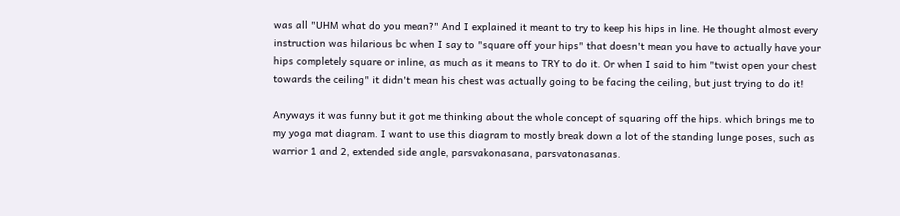was all "UHM what do you mean?" And I explained it meant to try to keep his hips in line. He thought almost every instruction was hilarious bc when I say to "square off your hips" that doesn't mean you have to actually have your hips completely square or inline, as much as it means to TRY to do it. Or when I said to him "twist open your chest towards the ceiling" it didn't mean his chest was actually going to be facing the ceiling, but just trying to do it!

Anyways it was funny but it got me thinking about the whole concept of squaring off the hips. which brings me to my yoga mat diagram. I want to use this diagram to mostly break down a lot of the standing lunge poses, such as warrior 1 and 2, extended side angle, parsvakonasana, parsvatonasanas.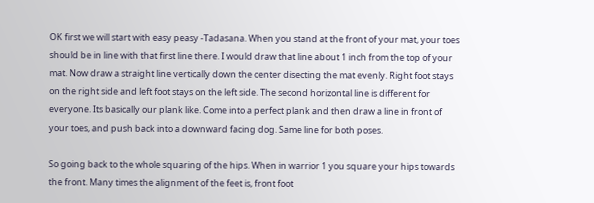OK first we will start with easy peasy -Tadasana. When you stand at the front of your mat, your toes should be in line with that first line there. I would draw that line about 1 inch from the top of your mat. Now draw a straight line vertically down the center disecting the mat evenly. Right foot stays on the right side and left foot stays on the left side. The second horizontal line is different for everyone. Its basically our plank like. Come into a perfect plank and then draw a line in front of your toes, and push back into a downward facing dog. Same line for both poses.

So going back to the whole squaring of the hips. When in warrior 1 you square your hips towards the front. Many times the alignment of the feet is, front foot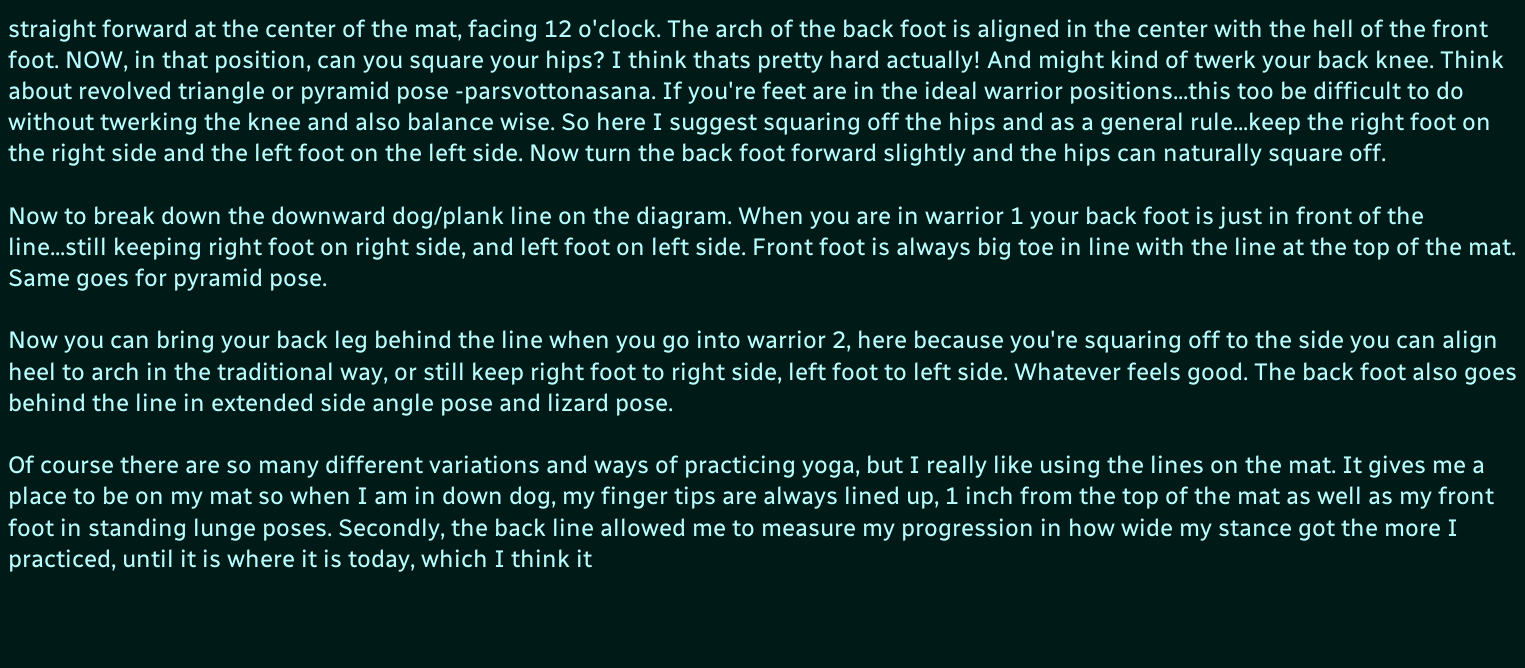straight forward at the center of the mat, facing 12 o'clock. The arch of the back foot is aligned in the center with the hell of the front foot. NOW, in that position, can you square your hips? I think thats pretty hard actually! And might kind of twerk your back knee. Think about revolved triangle or pyramid pose -parsvottonasana. If you're feet are in the ideal warrior positions...this too be difficult to do without twerking the knee and also balance wise. So here I suggest squaring off the hips and as a general rule...keep the right foot on the right side and the left foot on the left side. Now turn the back foot forward slightly and the hips can naturally square off.

Now to break down the downward dog/plank line on the diagram. When you are in warrior 1 your back foot is just in front of the line...still keeping right foot on right side, and left foot on left side. Front foot is always big toe in line with the line at the top of the mat. Same goes for pyramid pose.

Now you can bring your back leg behind the line when you go into warrior 2, here because you're squaring off to the side you can align heel to arch in the traditional way, or still keep right foot to right side, left foot to left side. Whatever feels good. The back foot also goes behind the line in extended side angle pose and lizard pose.

Of course there are so many different variations and ways of practicing yoga, but I really like using the lines on the mat. It gives me a place to be on my mat so when I am in down dog, my finger tips are always lined up, 1 inch from the top of the mat as well as my front foot in standing lunge poses. Secondly, the back line allowed me to measure my progression in how wide my stance got the more I practiced, until it is where it is today, which I think it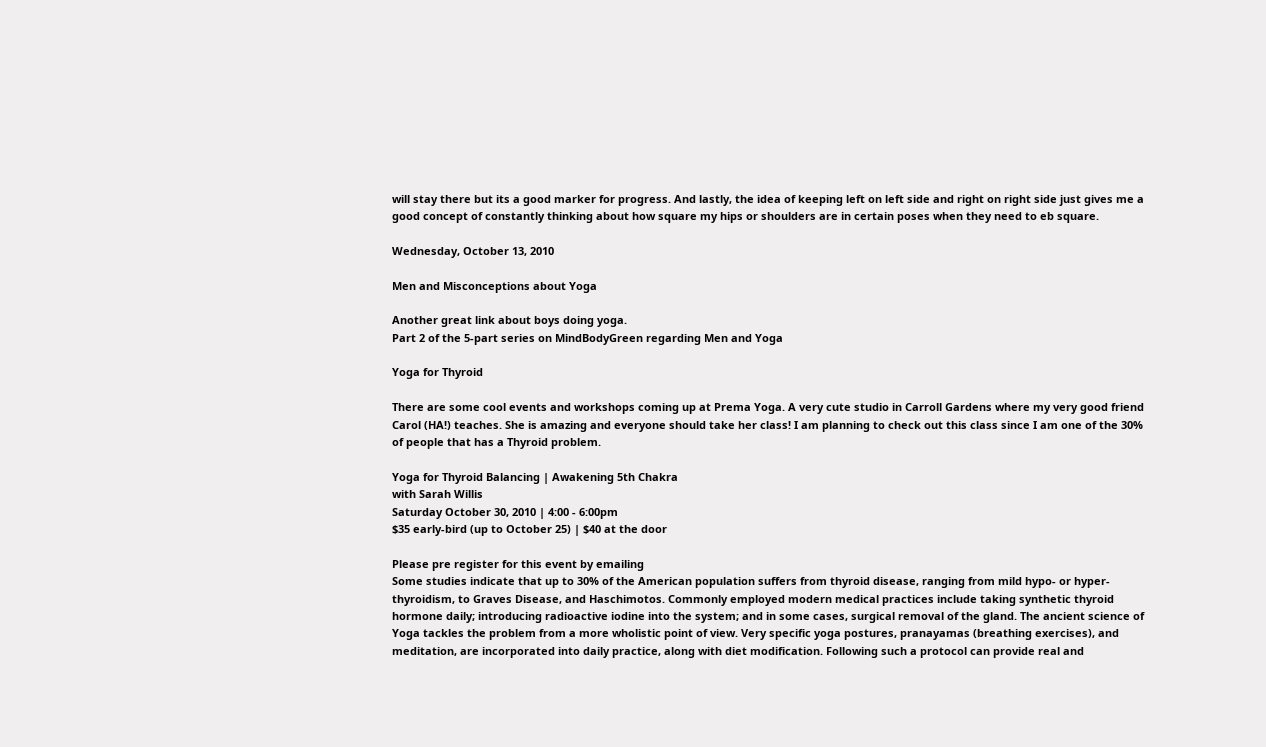will stay there but its a good marker for progress. And lastly, the idea of keeping left on left side and right on right side just gives me a good concept of constantly thinking about how square my hips or shoulders are in certain poses when they need to eb square.

Wednesday, October 13, 2010

Men and Misconceptions about Yoga

Another great link about boys doing yoga.
Part 2 of the 5-part series on MindBodyGreen regarding Men and Yoga

Yoga for Thyroid

There are some cool events and workshops coming up at Prema Yoga. A very cute studio in Carroll Gardens where my very good friend Carol (HA!) teaches. She is amazing and everyone should take her class! I am planning to check out this class since I am one of the 30% of people that has a Thyroid problem.

Yoga for Thyroid Balancing | Awakening 5th Chakra
with Sarah Willis
Saturday October 30, 2010 | 4:00 - 6:00pm
$35 early-bird (up to October 25) | $40 at the door

Please pre register for this event by emailing
Some studies indicate that up to 30% of the American population suffers from thyroid disease, ranging from mild hypo- or hyper-thyroidism, to Graves Disease, and Haschimotos. Commonly employed modern medical practices include taking synthetic thyroid hormone daily; introducing radioactive iodine into the system; and in some cases, surgical removal of the gland. The ancient science of Yoga tackles the problem from a more wholistic point of view. Very specific yoga postures, pranayamas (breathing exercises), and meditation, are incorporated into daily practice, along with diet modification. Following such a protocol can provide real and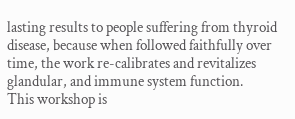lasting results to people suffering from thyroid disease, because when followed faithfully over time, the work re-calibrates and revitalizes glandular, and immune system function.
This workshop is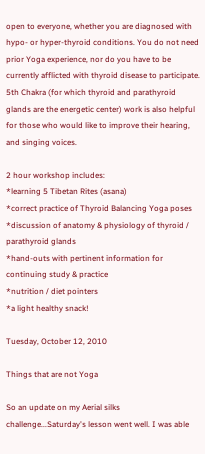open to everyone, whether you are diagnosed with hypo- or hyper-thyroid conditions. You do not need prior Yoga experience, nor do you have to be currently afflicted with thyroid disease to participate. 5th Chakra (for which thyroid and parathyroid glands are the energetic center) work is also helpful for those who would like to improve their hearing, and singing voices.

2 hour workshop includes:
*learning 5 Tibetan Rites (asana)
*correct practice of Thyroid Balancing Yoga poses
*discussion of anatomy & physiology of thyroid / parathyroid glands
*hand-outs with pertinent information for continuing study & practice
*nutrition / diet pointers
*a light healthy snack!

Tuesday, October 12, 2010

Things that are not Yoga

So an update on my Aerial silks challenge...Saturday's lesson went well. I was able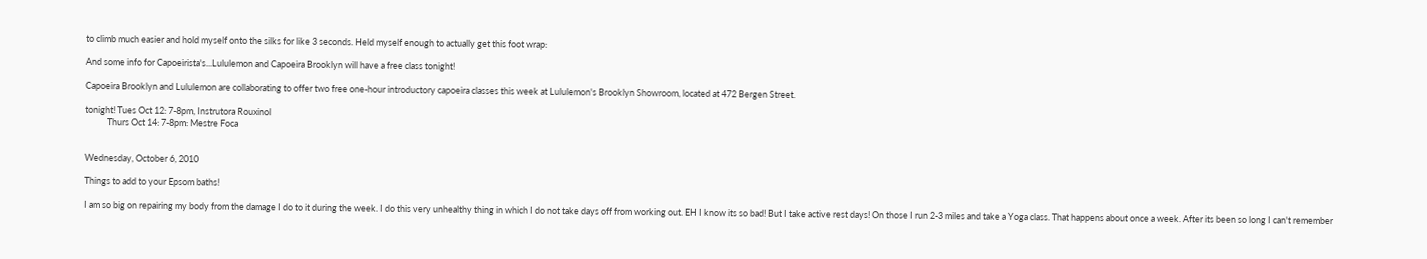to climb much easier and hold myself onto the silks for like 3 seconds. Held myself enough to actually get this foot wrap:

And some info for Capoeirista's...Lululemon and Capoeira Brooklyn will have a free class tonight!

Capoeira Brooklyn and Lululemon are collaborating to offer two free one-hour introductory capoeira classes this week at Lululemon's Brooklyn Showroom, located at 472 Bergen Street.

tonight! Tues Oct 12: 7-8pm, Instrutora Rouxinol
           Thurs Oct 14: 7-8pm: Mestre Foca


Wednesday, October 6, 2010

Things to add to your Epsom baths!

I am so big on repairing my body from the damage I do to it during the week. I do this very unhealthy thing in which I do not take days off from working out. EH I know its so bad! But I take active rest days! On those I run 2-3 miles and take a Yoga class. That happens about once a week. After its been so long I can't remember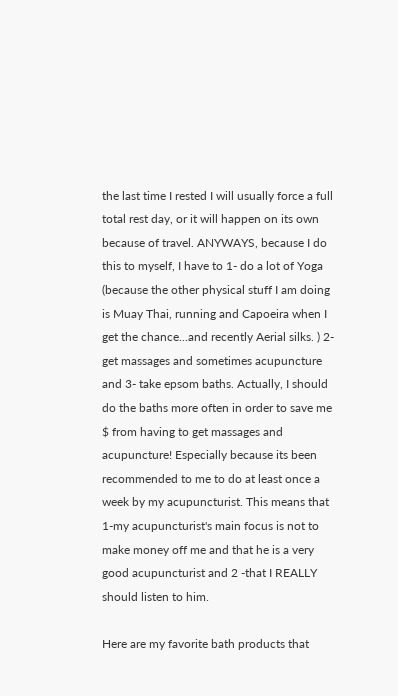the last time I rested I will usually force a full total rest day, or it will happen on its own because of travel. ANYWAYS, because I do this to myself, I have to 1- do a lot of Yoga (because the other physical stuff I am doing is Muay Thai, running and Capoeira when I get the chance...and recently Aerial silks. ) 2- get massages and sometimes acupuncture and 3- take epsom baths. Actually, I should do the baths more often in order to save me $ from having to get massages and acupuncture! Especially because its been recommended to me to do at least once a week by my acupuncturist. This means that 1-my acupuncturist's main focus is not to make money off me and that he is a very good acupuncturist and 2 -that I REALLY should listen to him.

Here are my favorite bath products that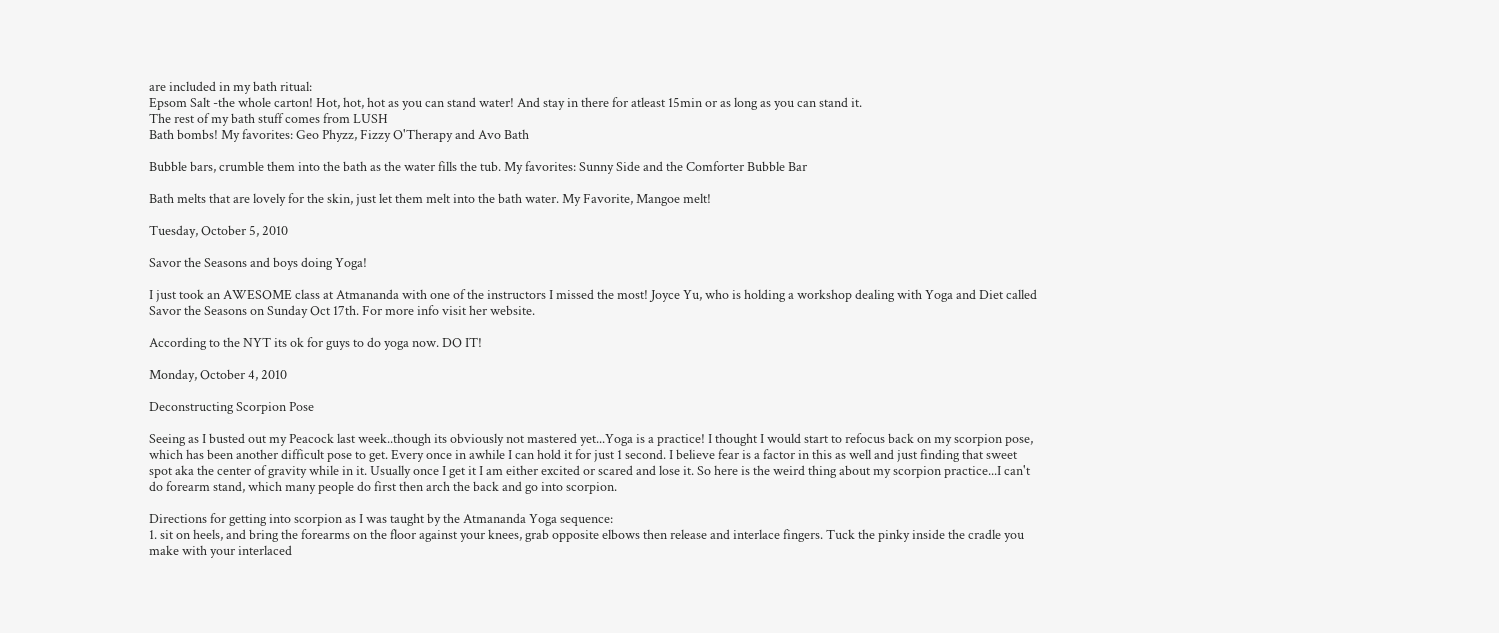are included in my bath ritual:
Epsom Salt -the whole carton! Hot, hot, hot as you can stand water! And stay in there for atleast 15min or as long as you can stand it.
The rest of my bath stuff comes from LUSH
Bath bombs! My favorites: Geo Phyzz, Fizzy O'Therapy and Avo Bath

Bubble bars, crumble them into the bath as the water fills the tub. My favorites: Sunny Side and the Comforter Bubble Bar

Bath melts that are lovely for the skin, just let them melt into the bath water. My Favorite, Mangoe melt!

Tuesday, October 5, 2010

Savor the Seasons and boys doing Yoga!

I just took an AWESOME class at Atmananda with one of the instructors I missed the most! Joyce Yu, who is holding a workshop dealing with Yoga and Diet called Savor the Seasons on Sunday Oct 17th. For more info visit her website.

According to the NYT its ok for guys to do yoga now. DO IT!

Monday, October 4, 2010

Deconstructing Scorpion Pose

Seeing as I busted out my Peacock last week..though its obviously not mastered yet...Yoga is a practice! I thought I would start to refocus back on my scorpion pose, which has been another difficult pose to get. Every once in awhile I can hold it for just 1 second. I believe fear is a factor in this as well and just finding that sweet spot aka the center of gravity while in it. Usually once I get it I am either excited or scared and lose it. So here is the weird thing about my scorpion practice...I can't do forearm stand, which many people do first then arch the back and go into scorpion.

Directions for getting into scorpion as I was taught by the Atmananda Yoga sequence:
1. sit on heels, and bring the forearms on the floor against your knees, grab opposite elbows then release and interlace fingers. Tuck the pinky inside the cradle you make with your interlaced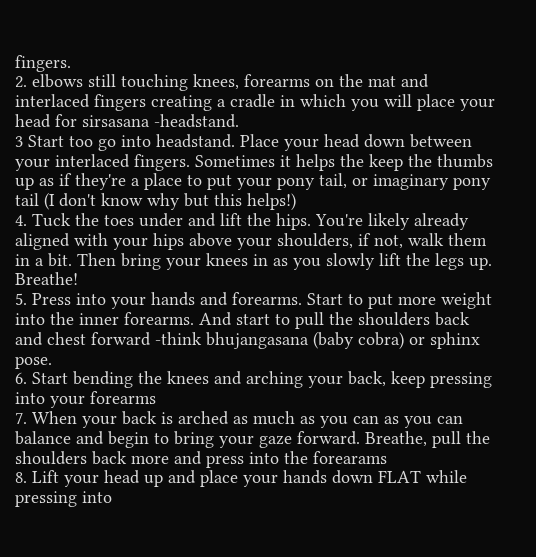fingers.
2. elbows still touching knees, forearms on the mat and interlaced fingers creating a cradle in which you will place your head for sirsasana -headstand.
3 Start too go into headstand. Place your head down between your interlaced fingers. Sometimes it helps the keep the thumbs up as if they're a place to put your pony tail, or imaginary pony tail (I don't know why but this helps!)
4. Tuck the toes under and lift the hips. You're likely already aligned with your hips above your shoulders, if not, walk them in a bit. Then bring your knees in as you slowly lift the legs up. Breathe!
5. Press into your hands and forearms. Start to put more weight into the inner forearms. And start to pull the shoulders back and chest forward -think bhujangasana (baby cobra) or sphinx pose.
6. Start bending the knees and arching your back, keep pressing into your forearms
7. When your back is arched as much as you can as you can balance and begin to bring your gaze forward. Breathe, pull the shoulders back more and press into the forearams
8. Lift your head up and place your hands down FLAT while pressing into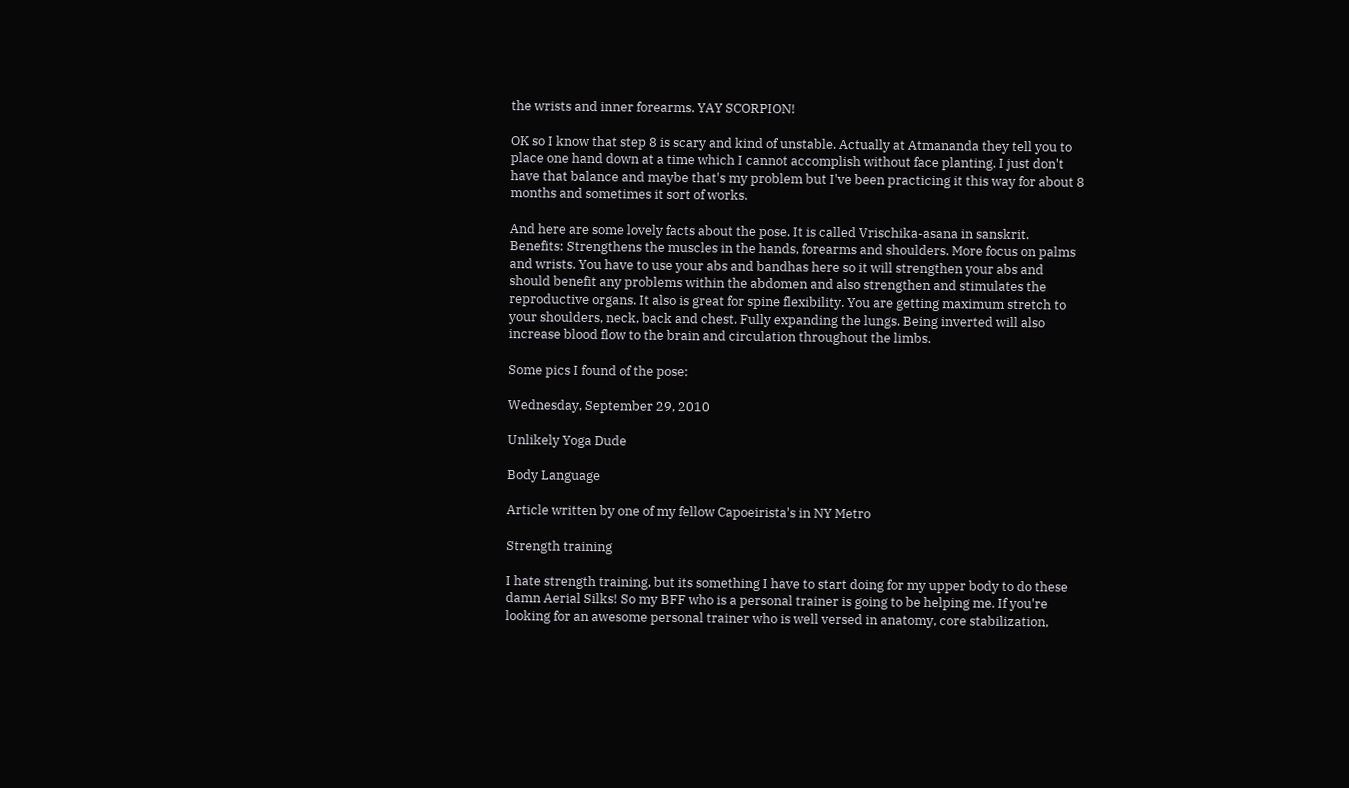the wrists and inner forearms. YAY SCORPION!

OK so I know that step 8 is scary and kind of unstable. Actually at Atmananda they tell you to place one hand down at a time which I cannot accomplish without face planting. I just don't have that balance and maybe that's my problem but I've been practicing it this way for about 8 months and sometimes it sort of works.

And here are some lovely facts about the pose. It is called Vrischika-asana in sanskrit.
Benefits: Strengthens the muscles in the hands, forearms and shoulders. More focus on palms and wrists. You have to use your abs and bandhas here so it will strengthen your abs and should benefit any problems within the abdomen and also strengthen and stimulates the reproductive organs. It also is great for spine flexibility. You are getting maximum stretch to your shoulders, neck, back and chest. Fully expanding the lungs. Being inverted will also increase blood flow to the brain and circulation throughout the limbs.

Some pics I found of the pose:

Wednesday, September 29, 2010

Unlikely Yoga Dude

Body Language

Article written by one of my fellow Capoeirista's in NY Metro

Strength training

I hate strength training, but its something I have to start doing for my upper body to do these damn Aerial Silks! So my BFF who is a personal trainer is going to be helping me. If you're looking for an awesome personal trainer who is well versed in anatomy, core stabilization,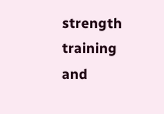strength training and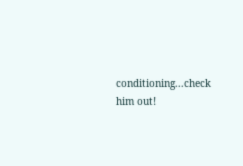conditioning...check him out!